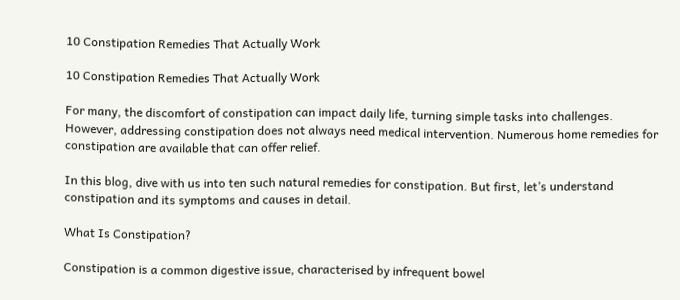10 Constipation Remedies That Actually Work

10 Constipation Remedies That Actually Work

For many, the discomfort of constipation can impact daily life, turning simple tasks into challenges. However, addressing constipation does not always need medical intervention. Numerous home remedies for constipation are available that can offer relief.

In this blog, dive with us into ten such natural remedies for constipation. But first, let’s understand constipation and its symptoms and causes in detail.

What Is Constipation?

Constipation is a common digestive issue, characterised by infrequent bowel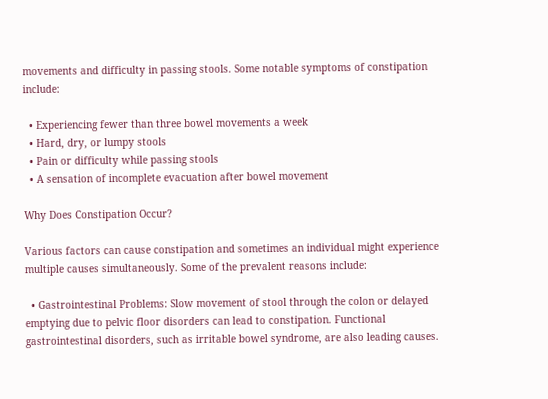movements and difficulty in passing stools. Some notable symptoms of constipation include:

  • Experiencing fewer than three bowel movements a week
  • Hard, dry, or lumpy stools
  • Pain or difficulty while passing stools
  • A sensation of incomplete evacuation after bowel movement

Why Does Constipation Occur?

Various factors can cause constipation and sometimes an individual might experience multiple causes simultaneously. Some of the prevalent reasons include:

  • Gastrointestinal Problems: Slow movement of stool through the colon or delayed emptying due to pelvic floor disorders can lead to constipation. Functional gastrointestinal disorders, such as irritable bowel syndrome, are also leading causes.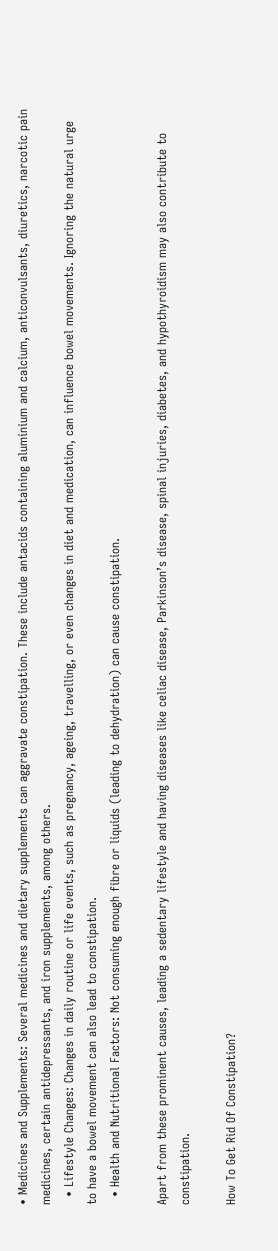• Medicines and Supplements: Several medicines and dietary supplements can aggravate constipation. These include antacids containing aluminium and calcium, anticonvulsants, diuretics, narcotic pain medicines, certain antidepressants, and iron supplements, among others.
  • Lifestyle Changes: Changes in daily routine or life events, such as pregnancy, ageing, travelling, or even changes in diet and medication, can influence bowel movements. Ignoring the natural urge to have a bowel movement can also lead to constipation.
  • Health and Nutritional Factors: Not consuming enough fibre or liquids (leading to dehydration) can cause constipation.

Apart from these prominent causes, leading a sedentary lifestyle and having diseases like celiac disease, Parkinson’s disease, spinal injuries, diabetes, and hypothyroidism may also contribute to constipation.

How To Get Rid Of Constipation?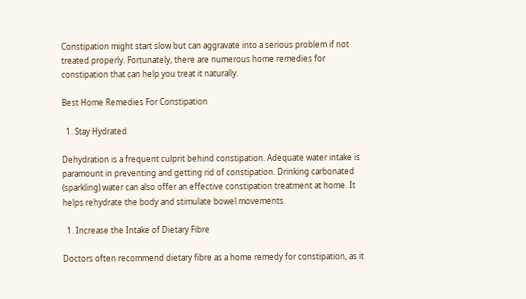Constipation might start slow but can aggravate into a serious problem if not treated properly. Fortunately, there are numerous home remedies for constipation that can help you treat it naturally.

Best Home Remedies For Constipation

  1. Stay Hydrated

Dehydration is a frequent culprit behind constipation. Adequate water intake is paramount in preventing and getting rid of constipation. Drinking carbonated (sparkling) water can also offer an effective constipation treatment at home. It helps rehydrate the body and stimulate bowel movements.

  1. Increase the Intake of Dietary Fibre

Doctors often recommend dietary fibre as a home remedy for constipation, as it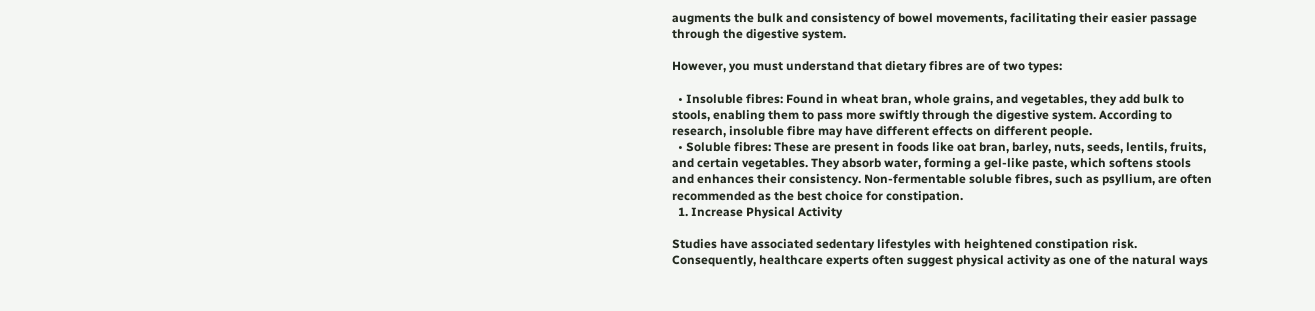augments the bulk and consistency of bowel movements, facilitating their easier passage through the digestive system.

However, you must understand that dietary fibres are of two types:

  • Insoluble fibres: Found in wheat bran, whole grains, and vegetables, they add bulk to stools, enabling them to pass more swiftly through the digestive system. According to research, insoluble fibre may have different effects on different people.
  • Soluble fibres: These are present in foods like oat bran, barley, nuts, seeds, lentils, fruits, and certain vegetables. They absorb water, forming a gel-like paste, which softens stools and enhances their consistency. Non-fermentable soluble fibres, such as psyllium, are often recommended as the best choice for constipation.
  1. Increase Physical Activity

Studies have associated sedentary lifestyles with heightened constipation risk. Consequently, healthcare experts often suggest physical activity as one of the natural ways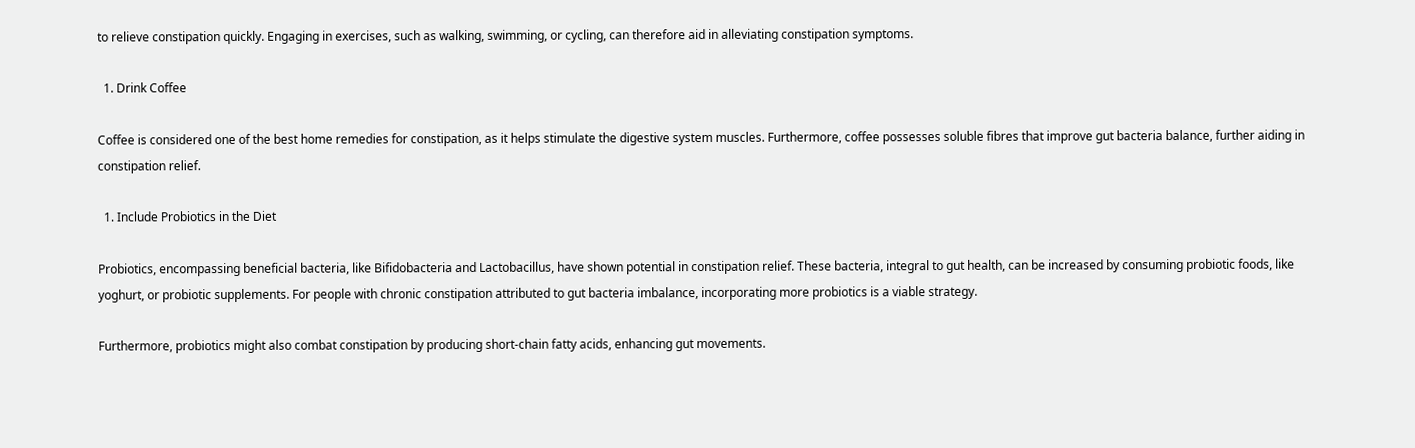to relieve constipation quickly. Engaging in exercises, such as walking, swimming, or cycling, can therefore aid in alleviating constipation symptoms.

  1. Drink Coffee

Coffee is considered one of the best home remedies for constipation, as it helps stimulate the digestive system muscles. Furthermore, coffee possesses soluble fibres that improve gut bacteria balance, further aiding in constipation relief.

  1. Include Probiotics in the Diet

Probiotics, encompassing beneficial bacteria, like Bifidobacteria and Lactobacillus, have shown potential in constipation relief. These bacteria, integral to gut health, can be increased by consuming probiotic foods, like yoghurt, or probiotic supplements. For people with chronic constipation attributed to gut bacteria imbalance, incorporating more probiotics is a viable strategy.

Furthermore, probiotics might also combat constipation by producing short-chain fatty acids, enhancing gut movements.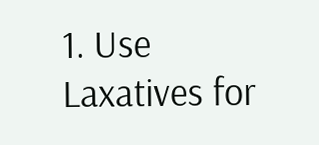1. Use Laxatives for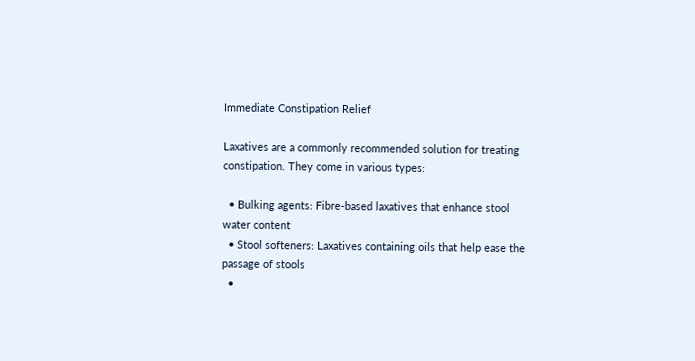Immediate Constipation Relief

Laxatives are a commonly recommended solution for treating constipation. They come in various types:

  • Bulking agents: Fibre-based laxatives that enhance stool water content
  • Stool softeners: Laxatives containing oils that help ease the passage of stools
  •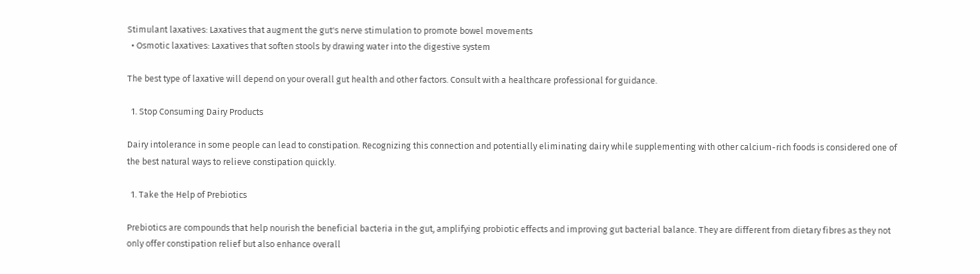Stimulant laxatives: Laxatives that augment the gut's nerve stimulation to promote bowel movements
  • Osmotic laxatives: Laxatives that soften stools by drawing water into the digestive system

The best type of laxative will depend on your overall gut health and other factors. Consult with a healthcare professional for guidance.

  1. Stop Consuming Dairy Products

Dairy intolerance in some people can lead to constipation. Recognizing this connection and potentially eliminating dairy while supplementing with other calcium-rich foods is considered one of the best natural ways to relieve constipation quickly.

  1. Take the Help of Prebiotics

Prebiotics are compounds that help nourish the beneficial bacteria in the gut, amplifying probiotic effects and improving gut bacterial balance. They are different from dietary fibres as they not only offer constipation relief but also enhance overall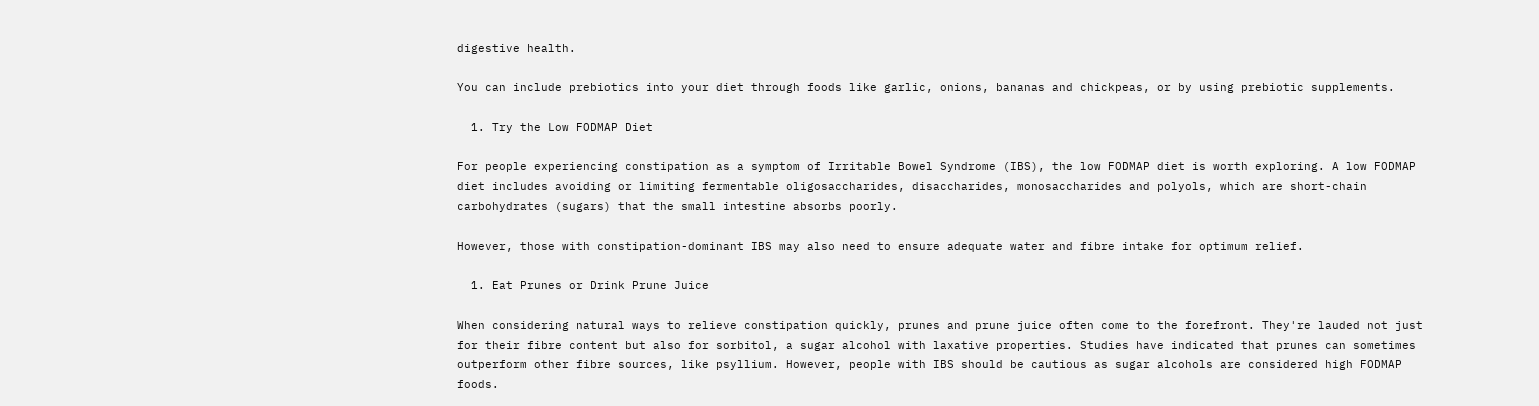digestive health.

You can include prebiotics into your diet through foods like garlic, onions, bananas and chickpeas, or by using prebiotic supplements.

  1. Try the Low FODMAP Diet

For people experiencing constipation as a symptom of Irritable Bowel Syndrome (IBS), the low FODMAP diet is worth exploring. A low FODMAP diet includes avoiding or limiting fermentable oligosaccharides, disaccharides, monosaccharides and polyols, which are short-chain carbohydrates (sugars) that the small intestine absorbs poorly.

However, those with constipation-dominant IBS may also need to ensure adequate water and fibre intake for optimum relief.

  1. Eat Prunes or Drink Prune Juice

When considering natural ways to relieve constipation quickly, prunes and prune juice often come to the forefront. They're lauded not just for their fibre content but also for sorbitol, a sugar alcohol with laxative properties. Studies have indicated that prunes can sometimes outperform other fibre sources, like psyllium. However, people with IBS should be cautious as sugar alcohols are considered high FODMAP foods.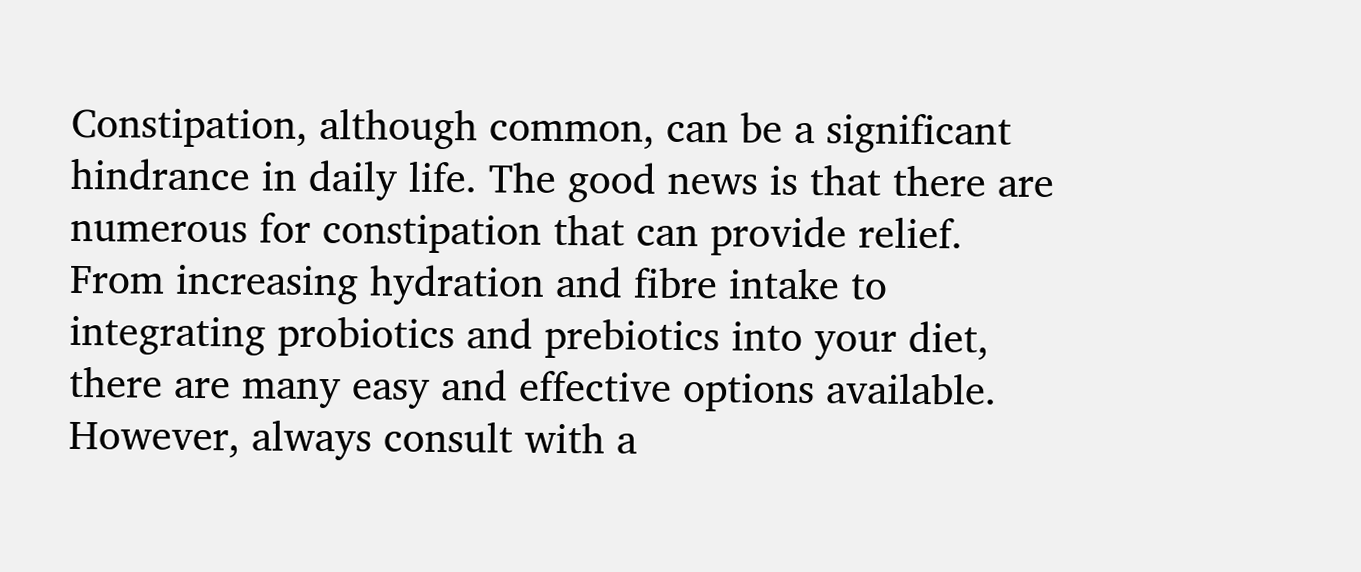Constipation, although common, can be a significant hindrance in daily life. The good news is that there are numerous for constipation that can provide relief. From increasing hydration and fibre intake to integrating probiotics and prebiotics into your diet, there are many easy and effective options available. However, always consult with a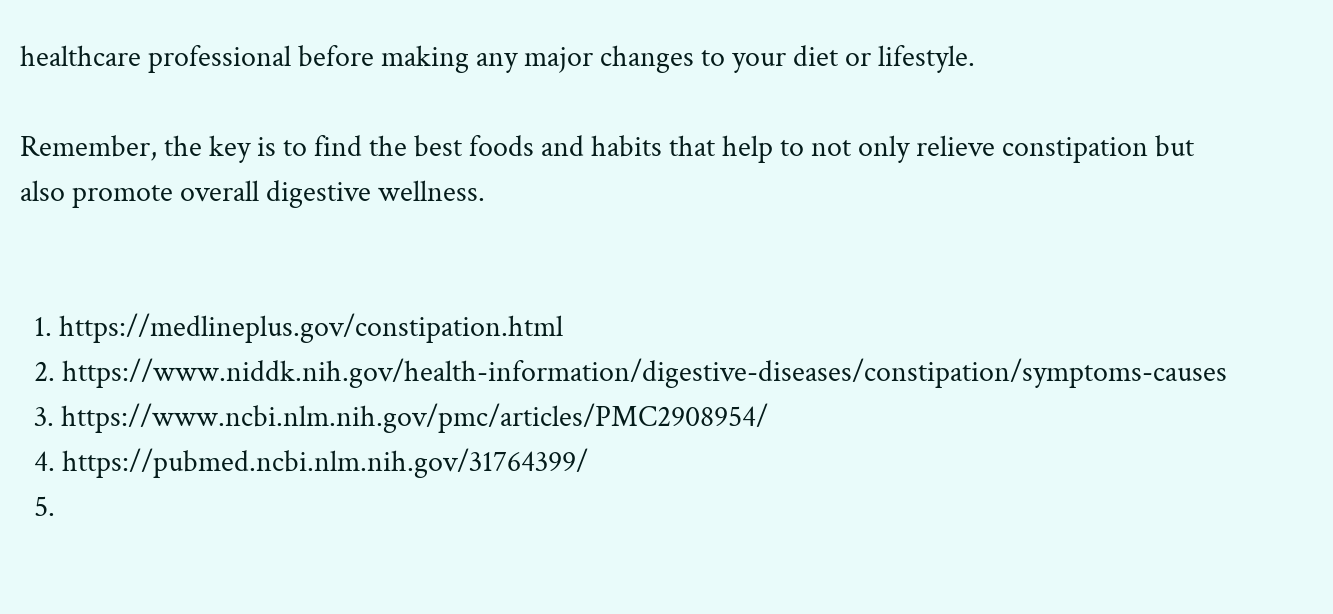healthcare professional before making any major changes to your diet or lifestyle.

Remember, the key is to find the best foods and habits that help to not only relieve constipation but also promote overall digestive wellness.


  1. https://medlineplus.gov/constipation.html
  2. https://www.niddk.nih.gov/health-information/digestive-diseases/constipation/symptoms-causes
  3. https://www.ncbi.nlm.nih.gov/pmc/articles/PMC2908954/
  4. https://pubmed.ncbi.nlm.nih.gov/31764399/
  5.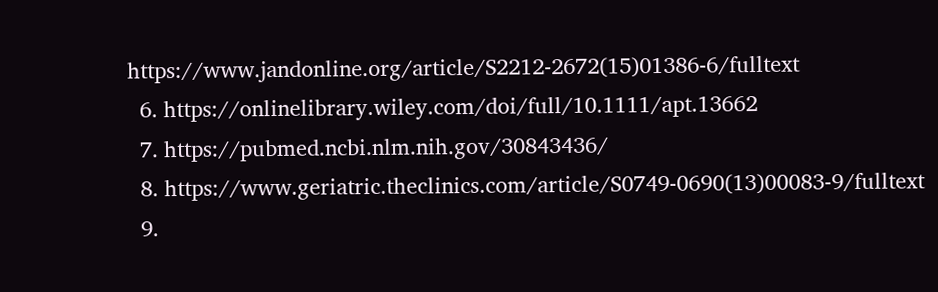https://www.jandonline.org/article/S2212-2672(15)01386-6/fulltext
  6. https://onlinelibrary.wiley.com/doi/full/10.1111/apt.13662
  7. https://pubmed.ncbi.nlm.nih.gov/30843436/
  8. https://www.geriatric.theclinics.com/article/S0749-0690(13)00083-9/fulltext
  9.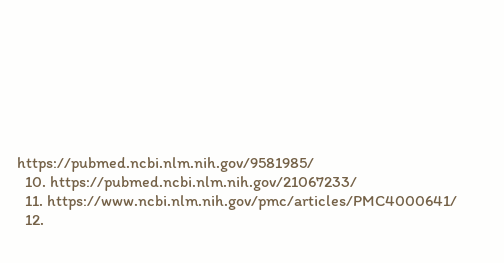https://pubmed.ncbi.nlm.nih.gov/9581985/
  10. https://pubmed.ncbi.nlm.nih.gov/21067233/
  11. https://www.ncbi.nlm.nih.gov/pmc/articles/PMC4000641/
  12.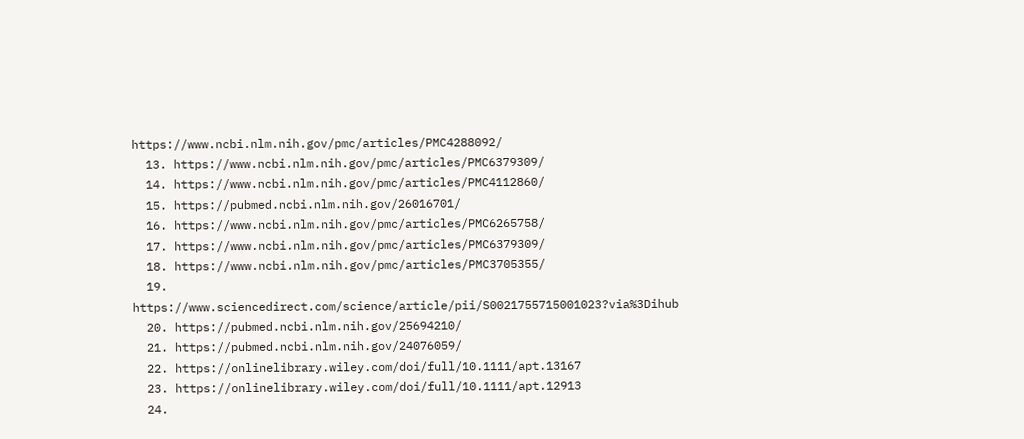https://www.ncbi.nlm.nih.gov/pmc/articles/PMC4288092/
  13. https://www.ncbi.nlm.nih.gov/pmc/articles/PMC6379309/
  14. https://www.ncbi.nlm.nih.gov/pmc/articles/PMC4112860/
  15. https://pubmed.ncbi.nlm.nih.gov/26016701/
  16. https://www.ncbi.nlm.nih.gov/pmc/articles/PMC6265758/
  17. https://www.ncbi.nlm.nih.gov/pmc/articles/PMC6379309/
  18. https://www.ncbi.nlm.nih.gov/pmc/articles/PMC3705355/
  19. https://www.sciencedirect.com/science/article/pii/S0021755715001023?via%3Dihub
  20. https://pubmed.ncbi.nlm.nih.gov/25694210/
  21. https://pubmed.ncbi.nlm.nih.gov/24076059/
  22. https://onlinelibrary.wiley.com/doi/full/10.1111/apt.13167
  23. https://onlinelibrary.wiley.com/doi/full/10.1111/apt.12913
  24.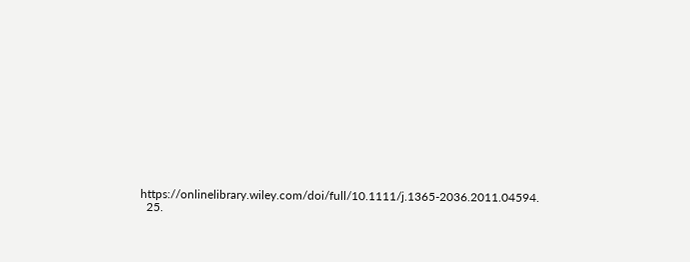https://onlinelibrary.wiley.com/doi/full/10.1111/j.1365-2036.2011.04594.
  25.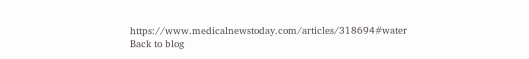https://www.medicalnewstoday.com/articles/318694#water
Back to blog